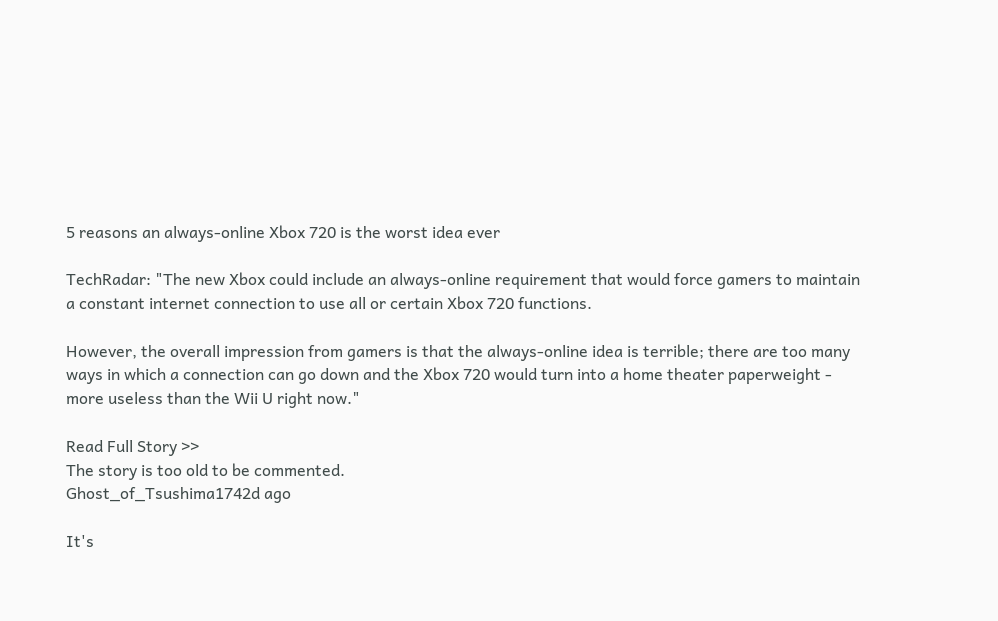5 reasons an always-online Xbox 720 is the worst idea ever

TechRadar: "The new Xbox could include an always-online requirement that would force gamers to maintain a constant internet connection to use all or certain Xbox 720 functions.

However, the overall impression from gamers is that the always-online idea is terrible; there are too many ways in which a connection can go down and the Xbox 720 would turn into a home theater paperweight - more useless than the Wii U right now."

Read Full Story >>
The story is too old to be commented.
Ghost_of_Tsushima1742d ago

It's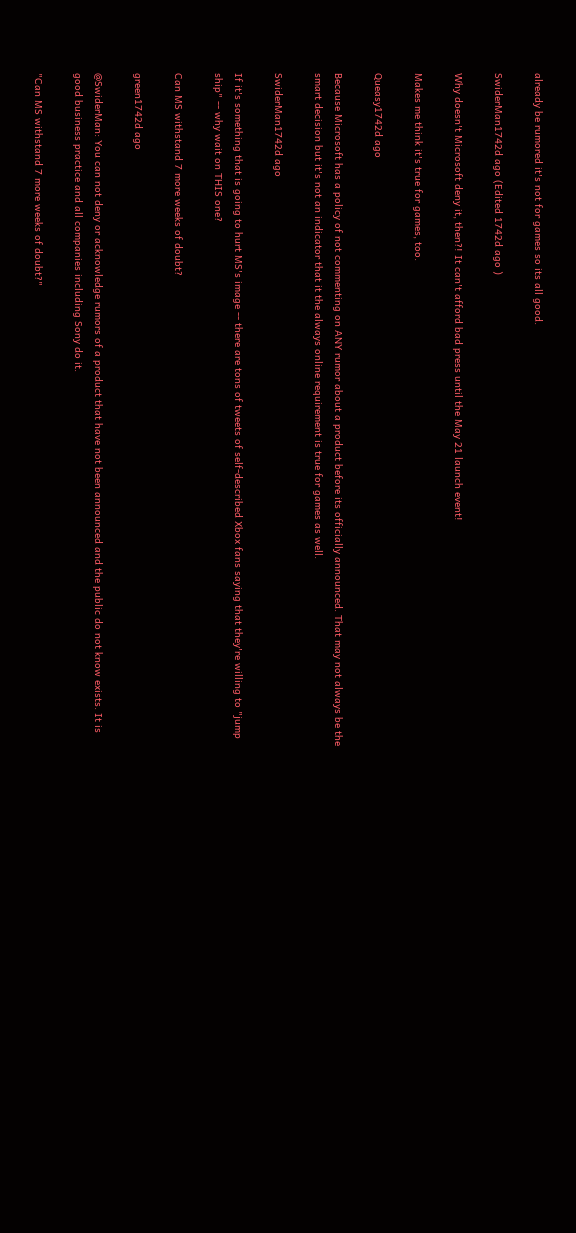already be rumored it's not for games so its all good.

SwiderMan1742d ago (Edited 1742d ago )

Why doesn't Microsoft deny it, then?! It can't afford bad press until the May 21 launch event!

Makes me think it's true for games, too.

Queasy1742d ago

Because Microsoft has a policy of not commenting on ANY rumor about a product before its officially announced. That may not always be the smart decision but it's not an indicator that it the always online requirement is true for games as well.

SwiderMan1742d ago

If it's something that is going to hurt MS's image -- there are tons of tweets of self-described Xbox fans saying that they're willing to "jump ship" -- why wait on THIS one?

Can MS withstand 7 more weeks of doubt?

green1742d ago

@SwiderMan: You can not deny or acknowledge rumors of a product that have not been announced and the public do not know exists. It is good business practice and all companies including Sony do it.

"Can MS withstand 7 more weeks of doubt?"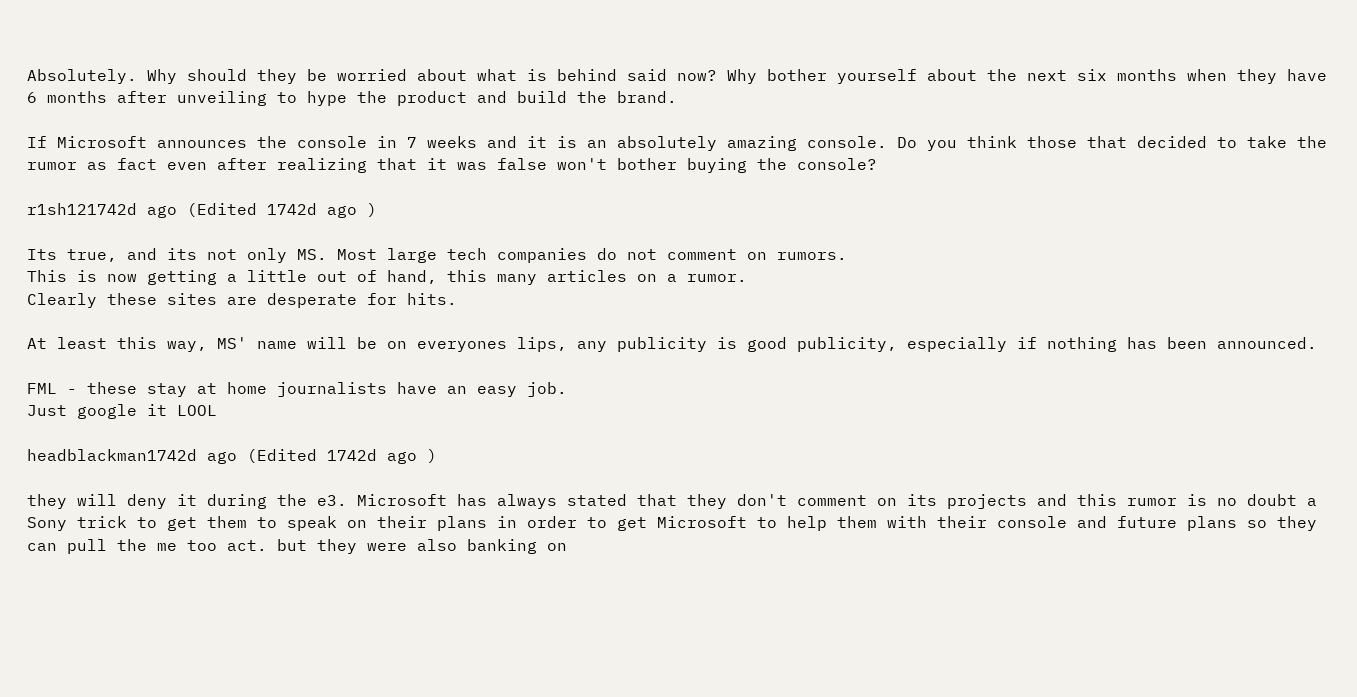Absolutely. Why should they be worried about what is behind said now? Why bother yourself about the next six months when they have 6 months after unveiling to hype the product and build the brand.

If Microsoft announces the console in 7 weeks and it is an absolutely amazing console. Do you think those that decided to take the rumor as fact even after realizing that it was false won't bother buying the console?

r1sh121742d ago (Edited 1742d ago )

Its true, and its not only MS. Most large tech companies do not comment on rumors.
This is now getting a little out of hand, this many articles on a rumor.
Clearly these sites are desperate for hits.

At least this way, MS' name will be on everyones lips, any publicity is good publicity, especially if nothing has been announced.

FML - these stay at home journalists have an easy job.
Just google it LOOL

headblackman1742d ago (Edited 1742d ago )

they will deny it during the e3. Microsoft has always stated that they don't comment on its projects and this rumor is no doubt a Sony trick to get them to speak on their plans in order to get Microsoft to help them with their console and future plans so they can pull the me too act. but they were also banking on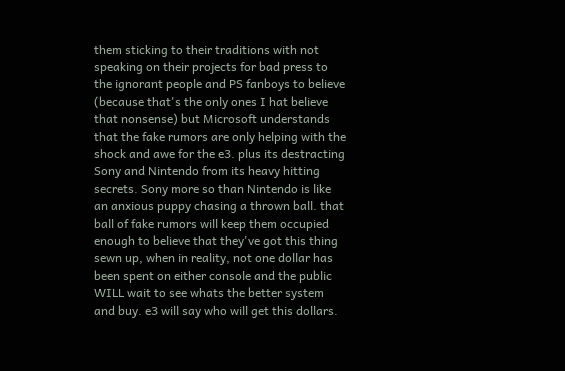them sticking to their traditions with not speaking on their projects for bad press to the ignorant people and PS fanboys to believe (because that's the only ones I hat believe that nonsense) but Microsoft understands that the fake rumors are only helping with the shock and awe for the e3. plus its destracting Sony and Nintendo from its heavy hitting secrets. Sony more so than Nintendo is like an anxious puppy chasing a thrown ball. that ball of fake rumors will keep them occupied enough to believe that they've got this thing sewn up, when in reality, not one dollar has been spent on either console and the public WILL wait to see whats the better system and buy. e3 will say who will get this dollars.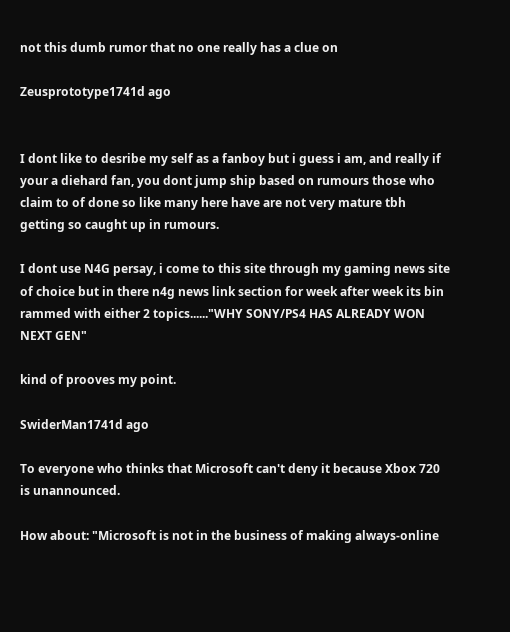not this dumb rumor that no one really has a clue on

Zeusprototype1741d ago


I dont like to desribe my self as a fanboy but i guess i am, and really if your a diehard fan, you dont jump ship based on rumours those who claim to of done so like many here have are not very mature tbh getting so caught up in rumours.

I dont use N4G persay, i come to this site through my gaming news site of choice but in there n4g news link section for week after week its bin rammed with either 2 topics......"WHY SONY/PS4 HAS ALREADY WON NEXT GEN"

kind of prooves my point.

SwiderMan1741d ago

To everyone who thinks that Microsoft can't deny it because Xbox 720 is unannounced.

How about: "Microsoft is not in the business of making always-online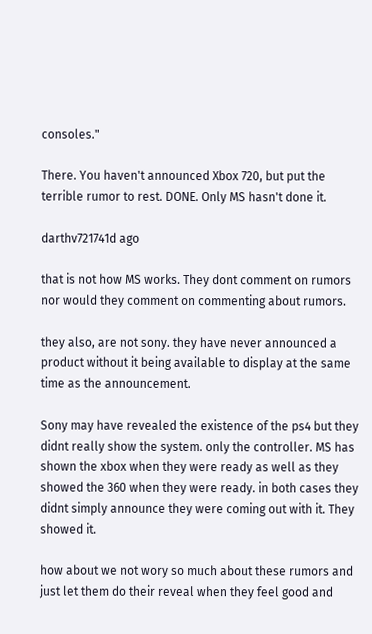consoles."

There. You haven't announced Xbox 720, but put the terrible rumor to rest. DONE. Only MS hasn't done it.

darthv721741d ago

that is not how MS works. They dont comment on rumors nor would they comment on commenting about rumors.

they also, are not sony. they have never announced a product without it being available to display at the same time as the announcement.

Sony may have revealed the existence of the ps4 but they didnt really show the system. only the controller. MS has shown the xbox when they were ready as well as they showed the 360 when they were ready. in both cases they didnt simply announce they were coming out with it. They showed it.

how about we not wory so much about these rumors and just let them do their reveal when they feel good and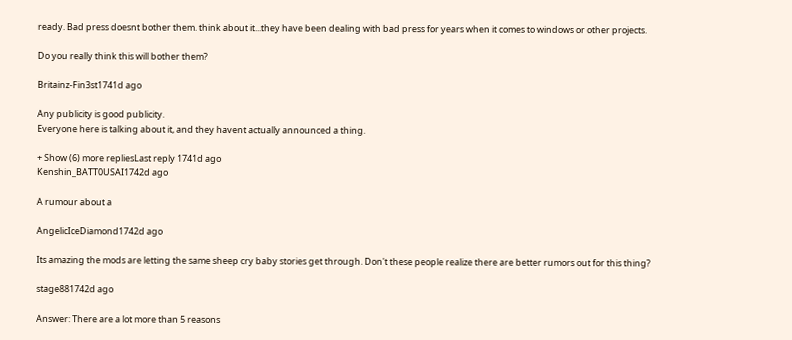ready. Bad press doesnt bother them. think about it...they have been dealing with bad press for years when it comes to windows or other projects.

Do you really think this will bother them?

Britainz-Fin3st1741d ago

Any publicity is good publicity.
Everyone here is talking about it, and they havent actually announced a thing.

+ Show (6) more repliesLast reply 1741d ago
Kenshin_BATT0USAI1742d ago

A rumour about a

AngelicIceDiamond1742d ago

Its amazing the mods are letting the same sheep cry baby stories get through. Don't these people realize there are better rumors out for this thing?

stage881742d ago

Answer: There are a lot more than 5 reasons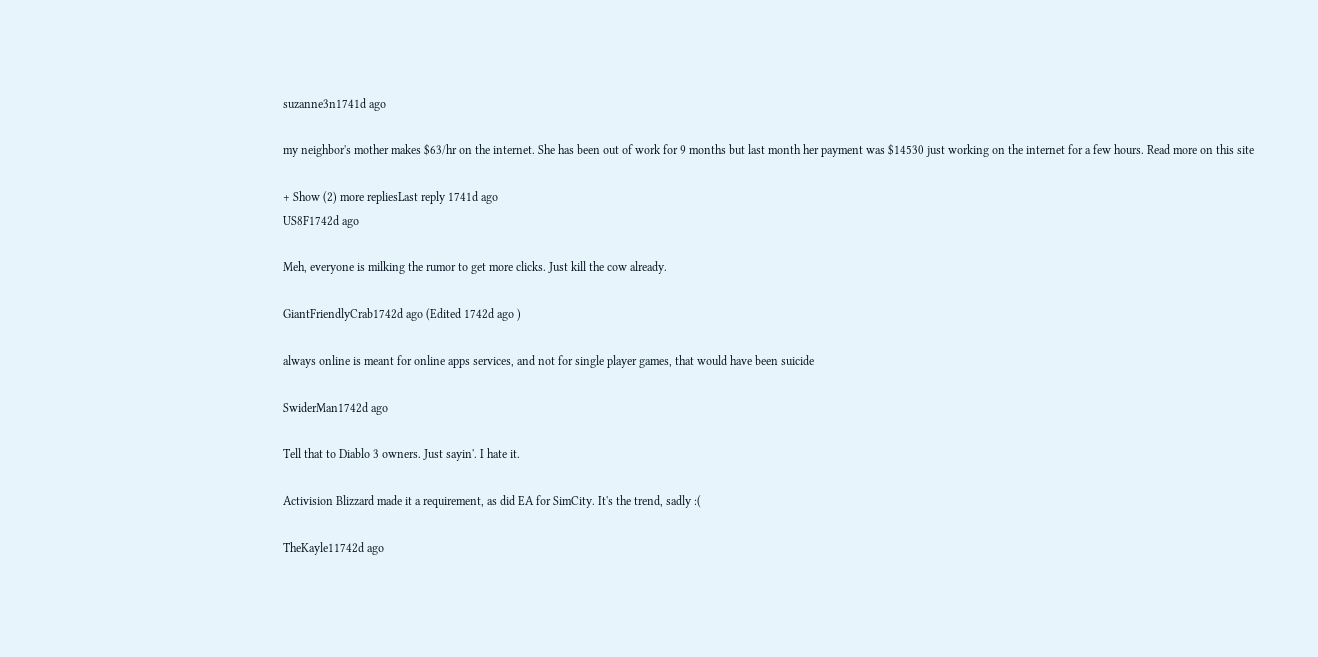suzanne3n1741d ago

my neighbor's mother makes $63/hr on the internet. She has been out of work for 9 months but last month her payment was $14530 just working on the internet for a few hours. Read more on this site

+ Show (2) more repliesLast reply 1741d ago
US8F1742d ago

Meh, everyone is milking the rumor to get more clicks. Just kill the cow already.

GiantFriendlyCrab1742d ago (Edited 1742d ago )

always online is meant for online apps services, and not for single player games, that would have been suicide

SwiderMan1742d ago

Tell that to Diablo 3 owners. Just sayin'. I hate it.

Activision Blizzard made it a requirement, as did EA for SimCity. It's the trend, sadly :(

TheKayle11742d ago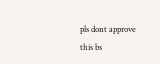pls dont approve this bs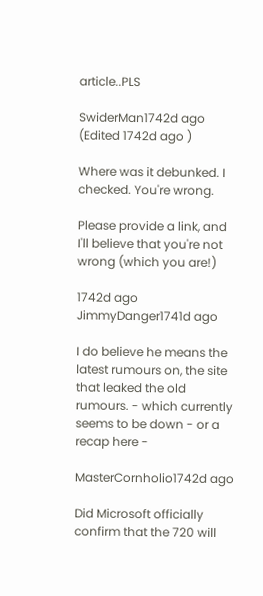article..PLS

SwiderMan1742d ago (Edited 1742d ago )

Where was it debunked. I checked. You're wrong.

Please provide a link, and I'll believe that you're not wrong (which you are!)

1742d ago
JimmyDanger1741d ago

I do believe he means the latest rumours on, the site that leaked the old rumours. - which currently seems to be down - or a recap here -

MasterCornholio1742d ago

Did Microsoft officially confirm that the 720 will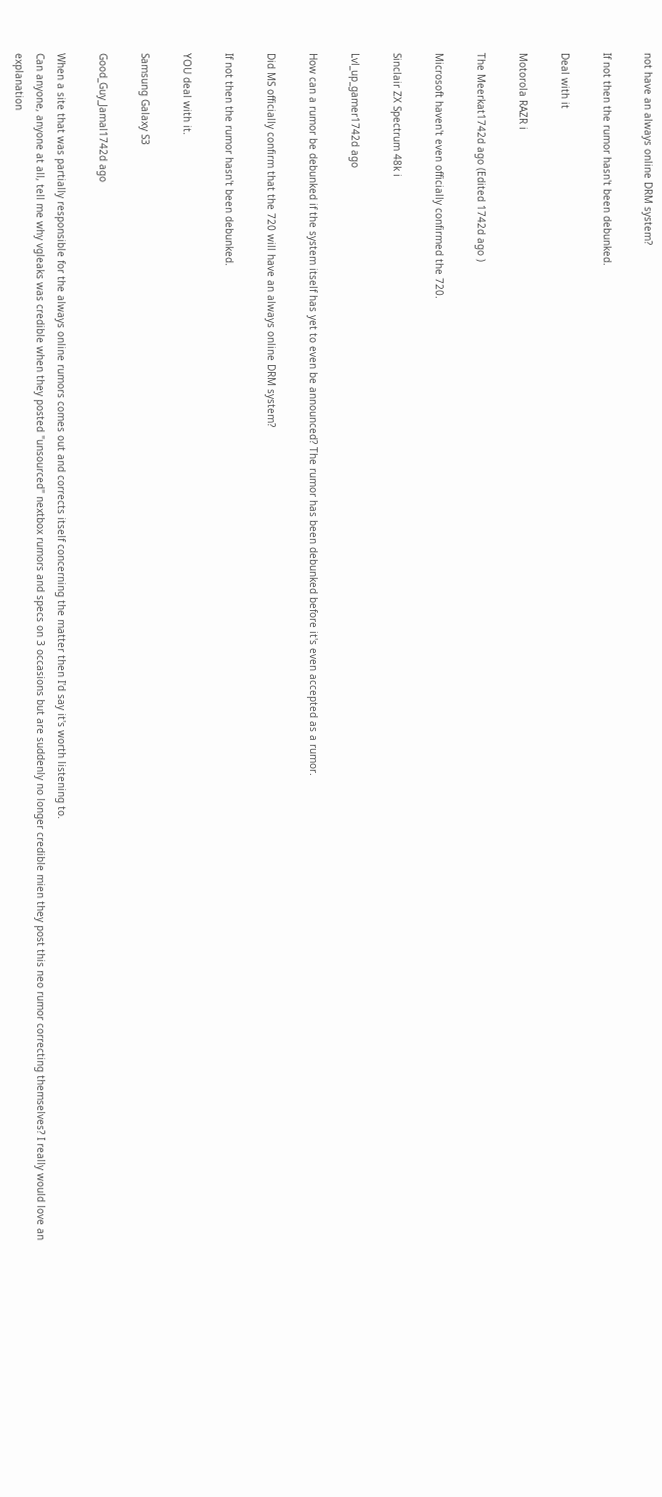not have an always online DRM system?

If not then the rumor hasn't been debunked.

Deal with it

Motorola RAZR i

The Meerkat1742d ago (Edited 1742d ago )

Microsoft haven't even officially confirmed the 720.

Sinclair ZX Spectrum 48k i

Lvl_up_gamer1742d ago

How can a rumor be debunked if the system itself has yet to even be announced? The rumor has been debunked before it's even accepted as a rumor.

Did MS officially confirm that the 720 will have an always online DRM system?

If not then the rumor hasn't been debunked.

YOU deal with it.

Samsung Galaxy S3

Good_Guy_Jamal1742d ago

When a site that was partially responsible for the always online rumors comes out and corrects itself concerning the matter then I'd say it's worth listening to.
Can anyone, anyone at all, tell me why vgleaks was credible when they posted "unsourced" nextbox rumors and specs on 3 occasions but are suddenly no longer credible mien they post this neo rumor correcting themselves? I really would love an explanation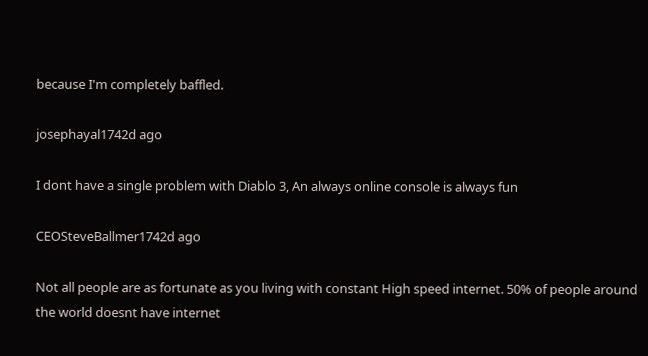because I'm completely baffled.

josephayal1742d ago

I dont have a single problem with Diablo 3, An always online console is always fun

CEOSteveBallmer1742d ago

Not all people are as fortunate as you living with constant High speed internet. 50% of people around the world doesnt have internet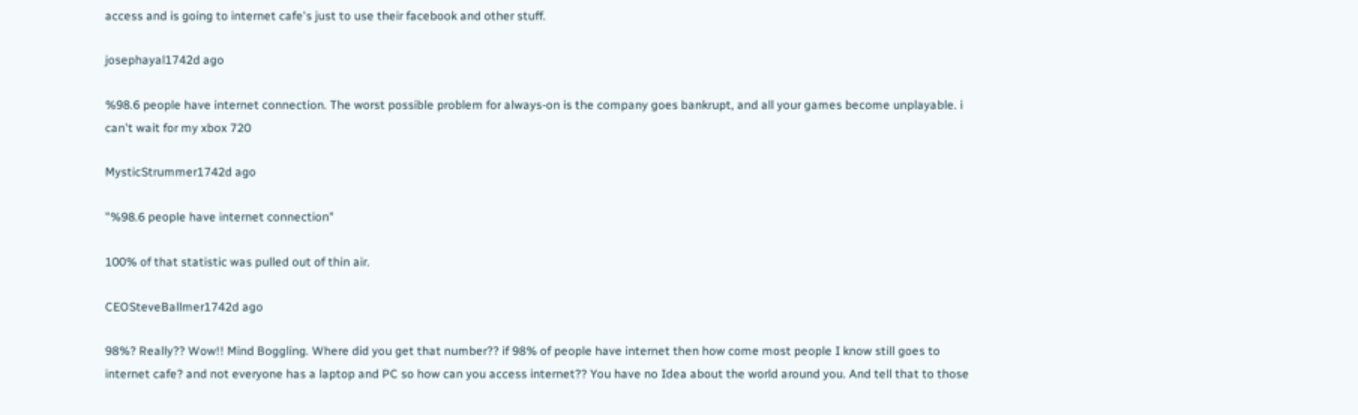access and is going to internet cafe's just to use their facebook and other stuff.

josephayal1742d ago

%98.6 people have internet connection. The worst possible problem for always-on is the company goes bankrupt, and all your games become unplayable. i can't wait for my xbox 720

MysticStrummer1742d ago

"%98.6 people have internet connection"

100% of that statistic was pulled out of thin air.

CEOSteveBallmer1742d ago

98%? Really?? Wow!! Mind Boggling. Where did you get that number?? if 98% of people have internet then how come most people I know still goes to internet cafe? and not everyone has a laptop and PC so how can you access internet?? You have no Idea about the world around you. And tell that to those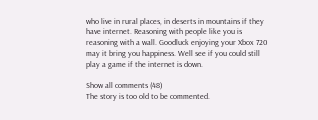who live in rural places, in deserts in mountains if they have internet. Reasoning with people like you is reasoning with a wall. Goodluck enjoying your Xbox 720 may it bring you happiness. Well see if you could still play a game if the internet is down.

Show all comments (48)
The story is too old to be commented.